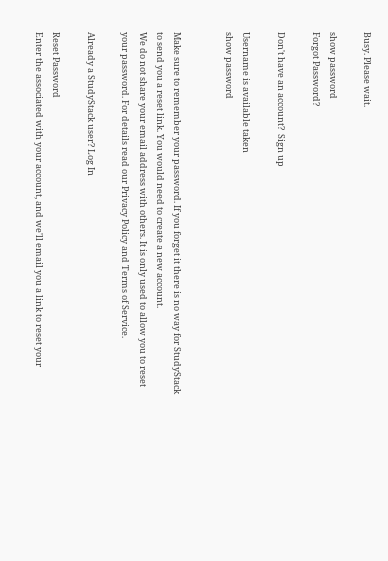Busy. Please wait.

show password
Forgot Password?

Don't have an account?  Sign up

Username is available taken
show password


Make sure to remember your password. If you forget it there is no way for StudyStack to send you a reset link. You would need to create a new account.
We do not share your email address with others. It is only used to allow you to reset your password. For details read our Privacy Policy and Terms of Service.

Already a StudyStack user? Log In

Reset Password
Enter the associated with your account, and we'll email you a link to reset your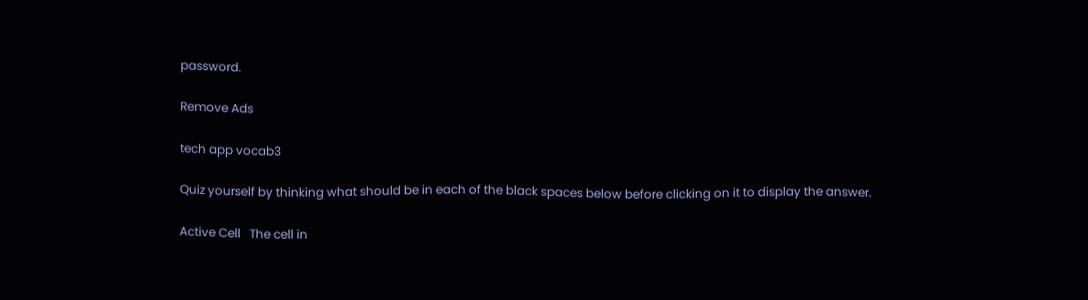password.

Remove Ads

tech app vocab3

Quiz yourself by thinking what should be in each of the black spaces below before clicking on it to display the answer.

Active Cell   The cell in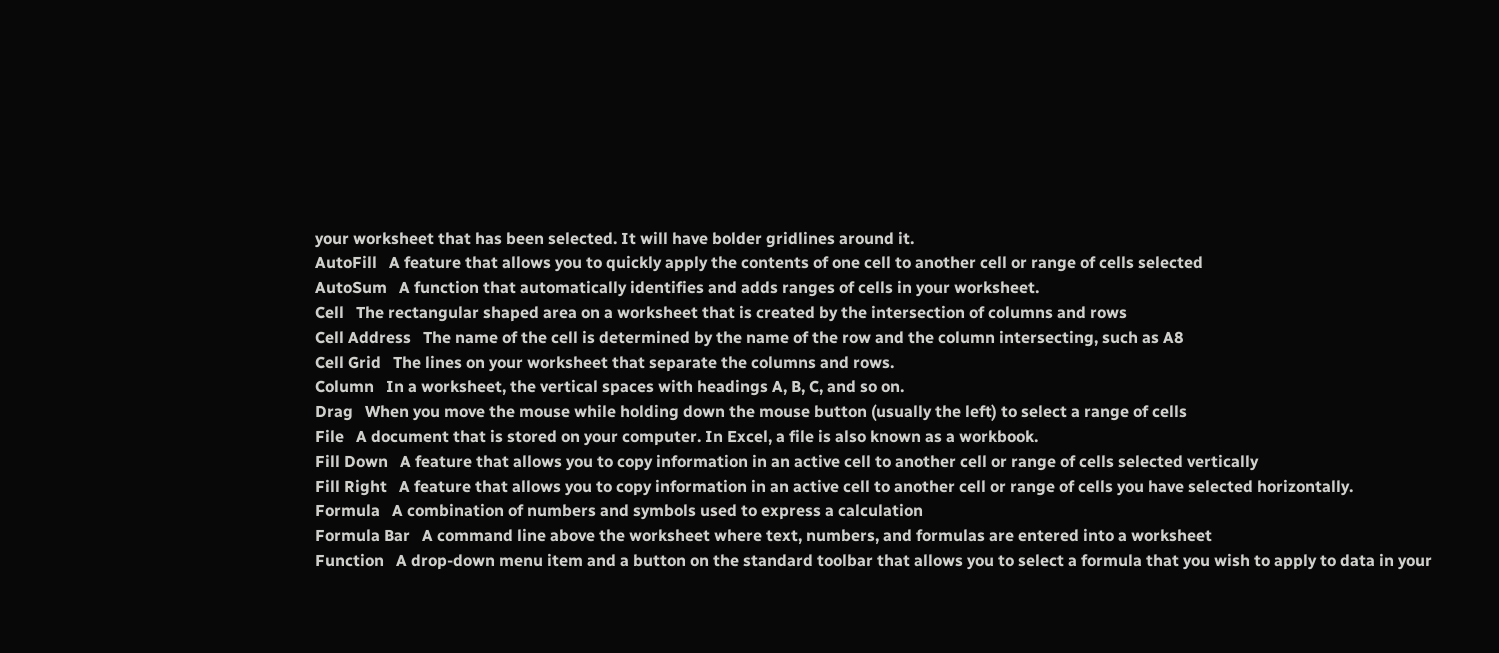your worksheet that has been selected. It will have bolder gridlines around it.
AutoFill   A feature that allows you to quickly apply the contents of one cell to another cell or range of cells selected
AutoSum   A function that automatically identifies and adds ranges of cells in your worksheet.
Cell   The rectangular shaped area on a worksheet that is created by the intersection of columns and rows
Cell Address   The name of the cell is determined by the name of the row and the column intersecting, such as A8
Cell Grid   The lines on your worksheet that separate the columns and rows.
Column   In a worksheet, the vertical spaces with headings A, B, C, and so on.
Drag   When you move the mouse while holding down the mouse button (usually the left) to select a range of cells
File   A document that is stored on your computer. In Excel, a file is also known as a workbook.
Fill Down   A feature that allows you to copy information in an active cell to another cell or range of cells selected vertically
Fill Right   A feature that allows you to copy information in an active cell to another cell or range of cells you have selected horizontally.
Formula   A combination of numbers and symbols used to express a calculation
Formula Bar   A command line above the worksheet where text, numbers, and formulas are entered into a worksheet
Function   A drop-down menu item and a button on the standard toolbar that allows you to select a formula that you wish to apply to data in your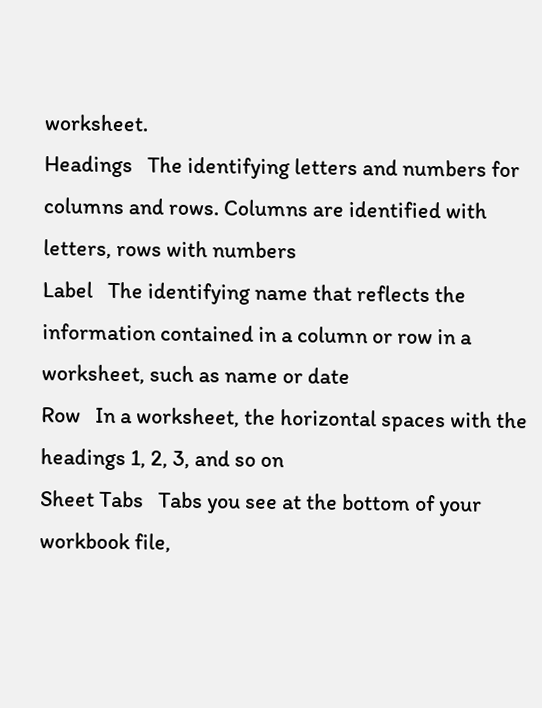worksheet.
Headings   The identifying letters and numbers for columns and rows. Columns are identified with letters, rows with numbers
Label   The identifying name that reflects the information contained in a column or row in a worksheet, such as name or date
Row   In a worksheet, the horizontal spaces with the headings 1, 2, 3, and so on
Sheet Tabs   Tabs you see at the bottom of your workbook file,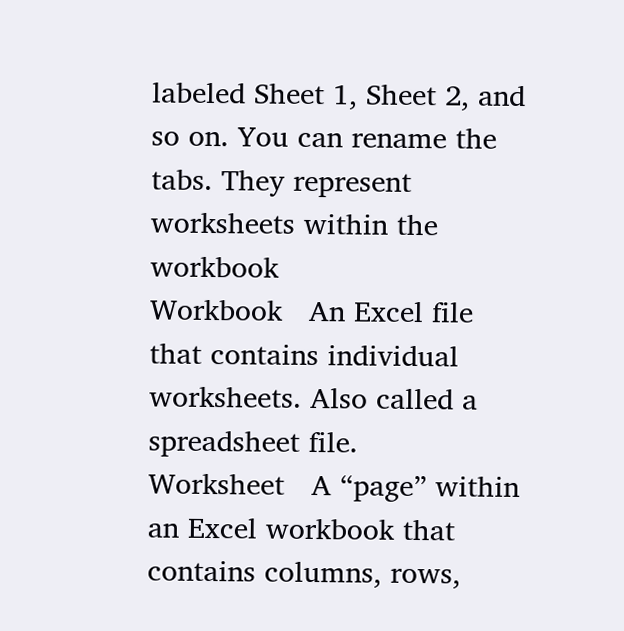labeled Sheet 1, Sheet 2, and so on. You can rename the tabs. They represent worksheets within the workbook
Workbook   An Excel file that contains individual worksheets. Also called a spreadsheet file.
Worksheet   A “page” within an Excel workbook that contains columns, rows,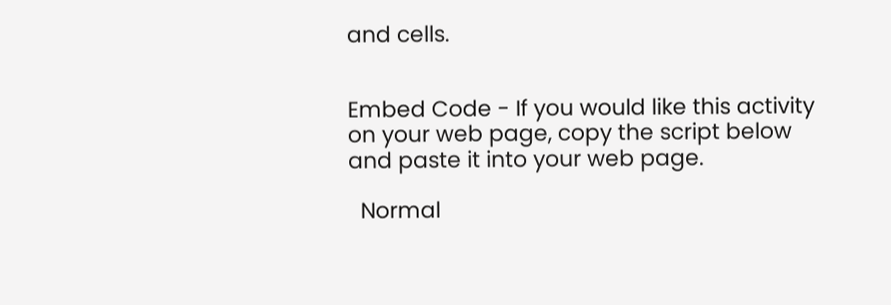and cells.


Embed Code - If you would like this activity on your web page, copy the script below and paste it into your web page.

  Normal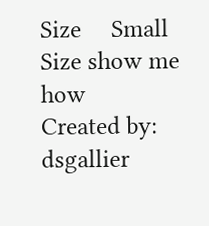Size     Small Size show me how
Created by: dsgallier